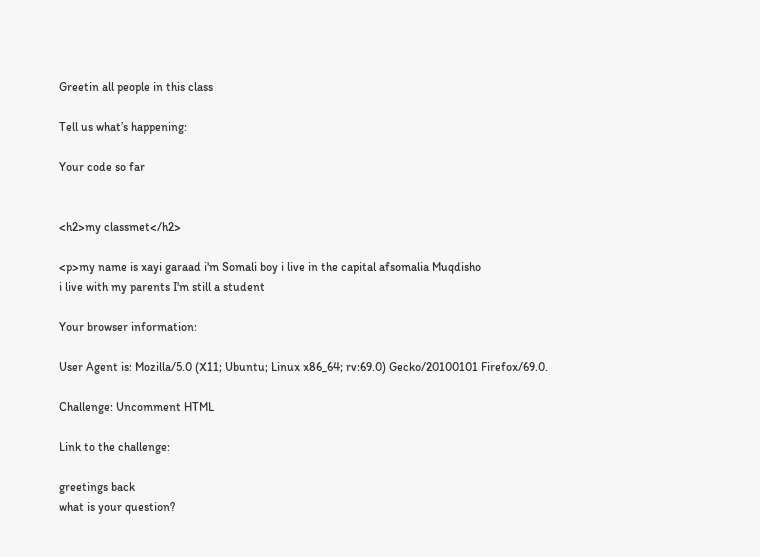Greetin all people in this class

Tell us what’s happening:

Your code so far


<h2>my classmet</h2>

<p>my name is xayi garaad i'm Somali boy i live in the capital afsomalia Muqdisho
i live with my parents I'm still a student

Your browser information:

User Agent is: Mozilla/5.0 (X11; Ubuntu; Linux x86_64; rv:69.0) Gecko/20100101 Firefox/69.0.

Challenge: Uncomment HTML

Link to the challenge:

greetings back
what is your question?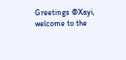Greetings @Xayi, welcome to the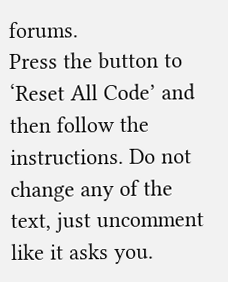forums.
Press the button to ‘Reset All Code’ and then follow the instructions. Do not change any of the text, just uncomment like it asks you.